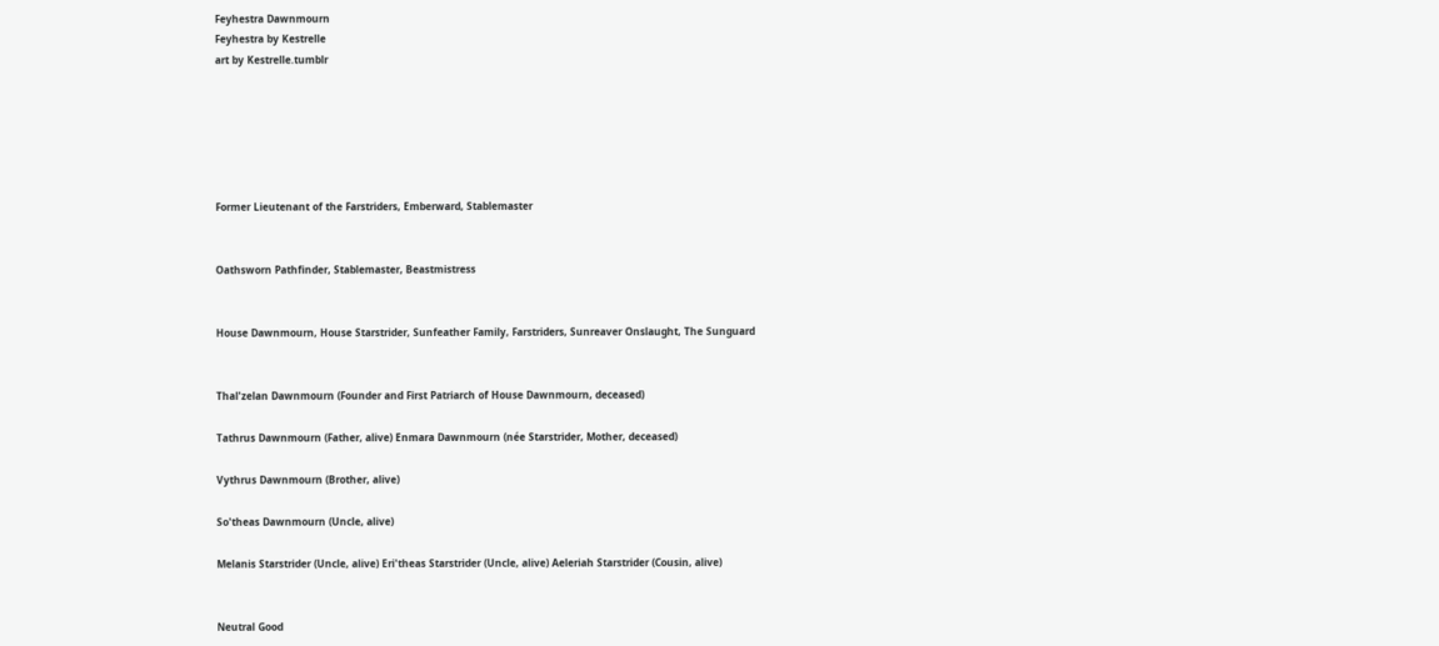Feyhestra Dawnmourn
Feyhestra by Kestrelle
art by Kestrelle.tumblr






Former Lieutenant of the Farstriders, Emberward, Stablemaster


Oathsworn Pathfinder, Stablemaster, Beastmistress


House Dawnmourn, House Starstrider, Sunfeather Family, Farstriders, Sunreaver Onslaught, The Sunguard


Thal'zelan Dawnmourn (Founder and First Patriarch of House Dawnmourn, deceased)

Tathrus Dawnmourn (Father, alive) Enmara Dawnmourn (née Starstrider, Mother, deceased)

Vythrus Dawnmourn (Brother, alive)

So'theas Dawnmourn (Uncle, alive)

Melanis Starstrider (Uncle, alive) Eri'theas Starstrider (Uncle, alive) Aeleriah Starstrider (Cousin, alive)


Neutral Good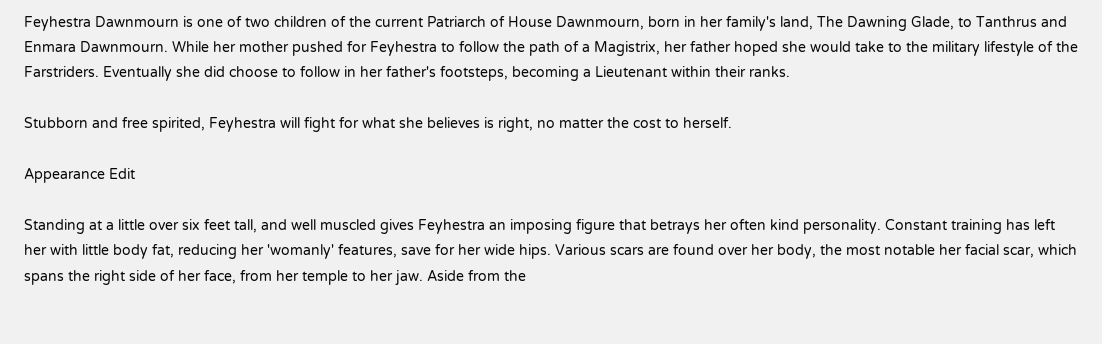Feyhestra Dawnmourn is one of two children of the current Patriarch of House Dawnmourn, born in her family's land, The Dawning Glade, to Tanthrus and Enmara Dawnmourn. While her mother pushed for Feyhestra to follow the path of a Magistrix, her father hoped she would take to the military lifestyle of the Farstriders. Eventually she did choose to follow in her father's footsteps, becoming a Lieutenant within their ranks.

Stubborn and free spirited, Feyhestra will fight for what she believes is right, no matter the cost to herself.

Appearance Edit

Standing at a little over six feet tall, and well muscled gives Feyhestra an imposing figure that betrays her often kind personality. Constant training has left her with little body fat, reducing her 'womanly' features, save for her wide hips. Various scars are found over her body, the most notable her facial scar, which spans the right side of her face, from her temple to her jaw. Aside from the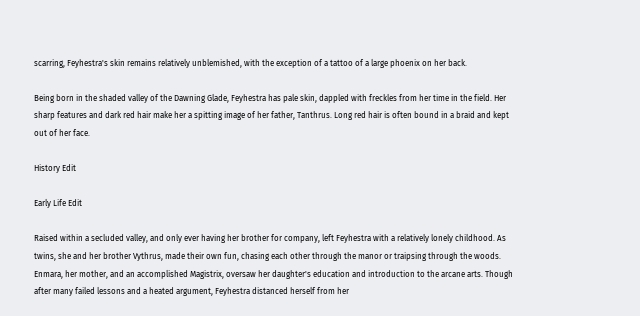scarring, Feyhestra's skin remains relatively unblemished, with the exception of a tattoo of a large phoenix on her back.

Being born in the shaded valley of the Dawning Glade, Feyhestra has pale skin, dappled with freckles from her time in the field. Her sharp features and dark red hair make her a spitting image of her father, Tanthrus. Long red hair is often bound in a braid and kept out of her face.

History Edit

Early Life Edit

Raised within a secluded valley, and only ever having her brother for company, left Feyhestra with a relatively lonely childhood. As twins, she and her brother Vythrus, made their own fun, chasing each other through the manor or traipsing through the woods. Enmara, her mother, and an accomplished Magistrix, oversaw her daughter's education and introduction to the arcane arts. Though after many failed lessons and a heated argument, Feyhestra distanced herself from her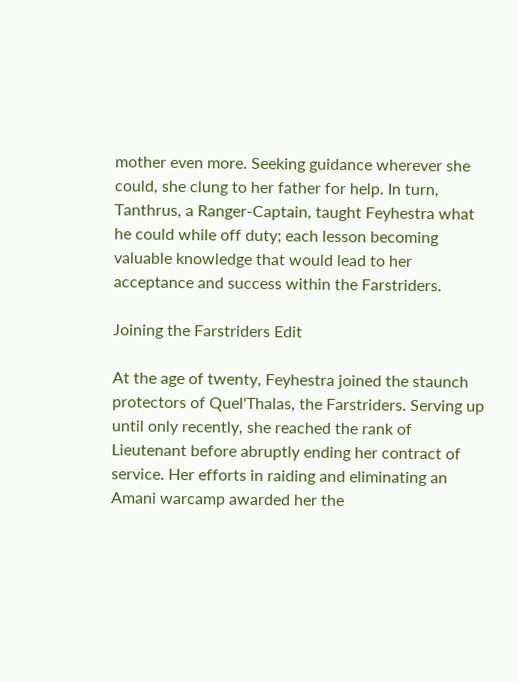mother even more. Seeking guidance wherever she could, she clung to her father for help. In turn, Tanthrus, a Ranger-Captain, taught Feyhestra what he could while off duty; each lesson becoming valuable knowledge that would lead to her acceptance and success within the Farstriders.

Joining the Farstriders Edit

At the age of twenty, Feyhestra joined the staunch protectors of Quel'Thalas, the Farstriders. Serving up until only recently, she reached the rank of Lieutenant before abruptly ending her contract of service. Her efforts in raiding and eliminating an Amani warcamp awarded her the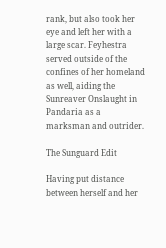rank, but also took her eye and left her with a large scar. Feyhestra served outside of the confines of her homeland as well, aiding the Sunreaver Onslaught in Pandaria as a marksman and outrider.

The Sunguard Edit

Having put distance between herself and her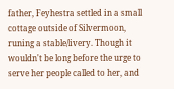father, Feyhestra settled in a small cottage outside of Silvermoon, runing a stable/livery. Though it wouldn't be long before the urge to serve her people called to her, and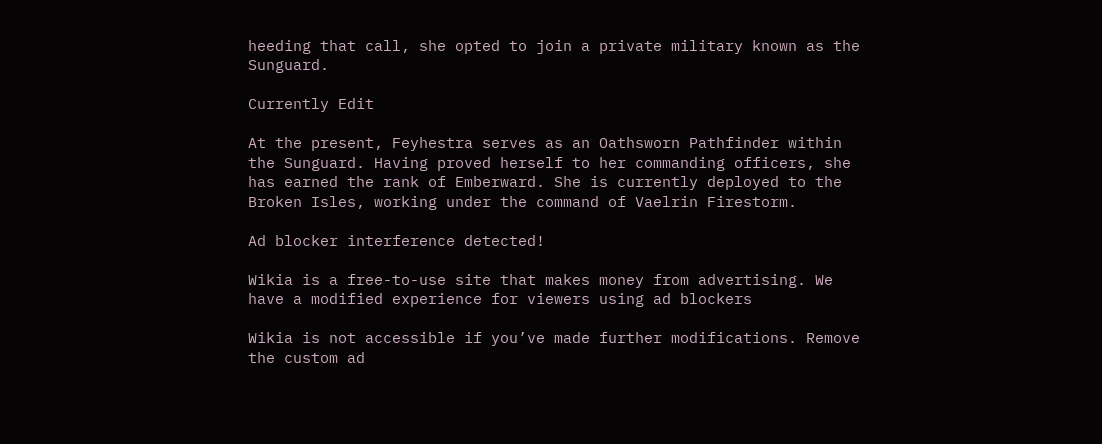heeding that call, she opted to join a private military known as the Sunguard.

Currently Edit

At the present, Feyhestra serves as an Oathsworn Pathfinder within the Sunguard. Having proved herself to her commanding officers, she has earned the rank of Emberward. She is currently deployed to the Broken Isles, working under the command of Vaelrin Firestorm.

Ad blocker interference detected!

Wikia is a free-to-use site that makes money from advertising. We have a modified experience for viewers using ad blockers

Wikia is not accessible if you’ve made further modifications. Remove the custom ad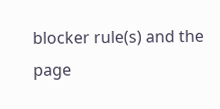blocker rule(s) and the page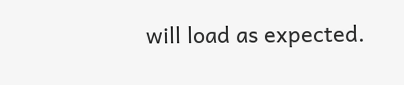will load as expected.